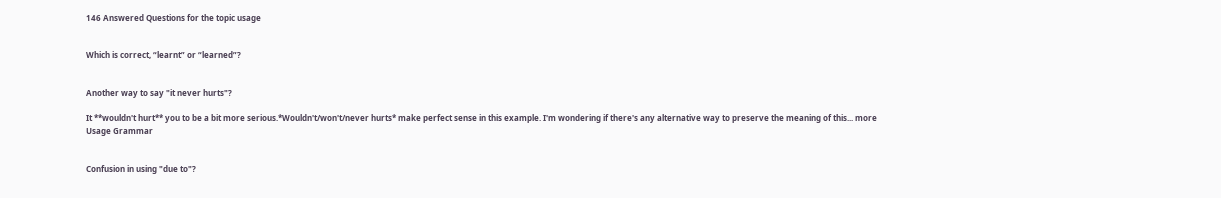146 Answered Questions for the topic usage


Which is correct, “learnt” or “learned”?


Another way to say "it never hurts"?

It **wouldn't hurt** you to be a bit more serious.*Wouldn't/won't/never hurts* make perfect sense in this example. I'm wondering if there's any alternative way to preserve the meaning of this... more
Usage Grammar


Confusion in using "due to"?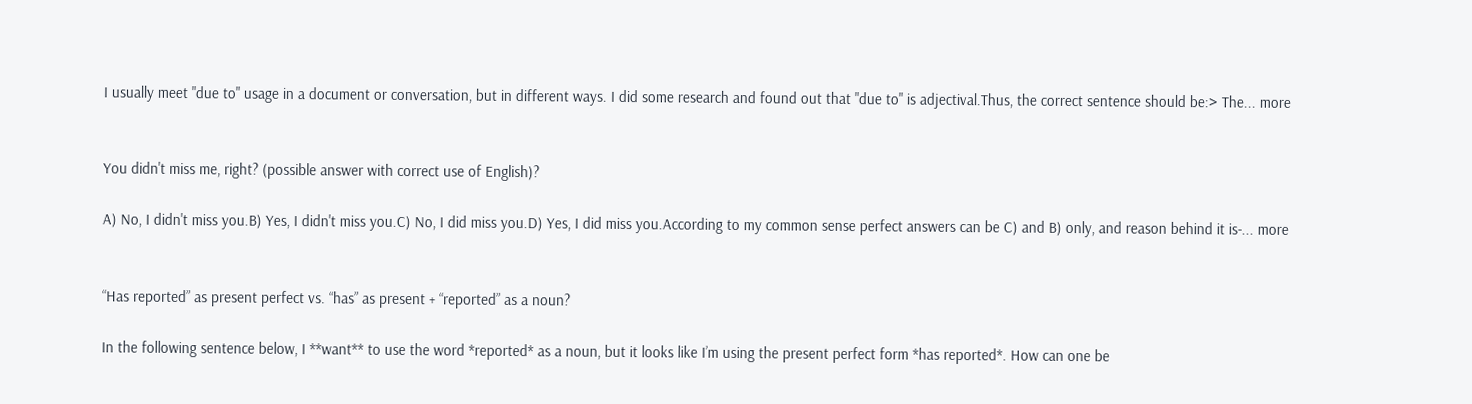I usually meet "due to" usage in a document or conversation, but in different ways. I did some research and found out that "due to" is adjectival.Thus, the correct sentence should be:> The... more


You didn't miss me, right? (possible answer with correct use of English)?

A) No, I didn't miss you.B) Yes, I didn't miss you.C) No, I did miss you.D) Yes, I did miss you.According to my common sense perfect answers can be C) and B) only, and reason behind it is-... more


“Has reported” as present perfect vs. “has” as present + “reported” as a noun?

In the following sentence below, I **want** to use the word *reported* as a noun, but it looks like I’m using the present perfect form *has reported*. How can one be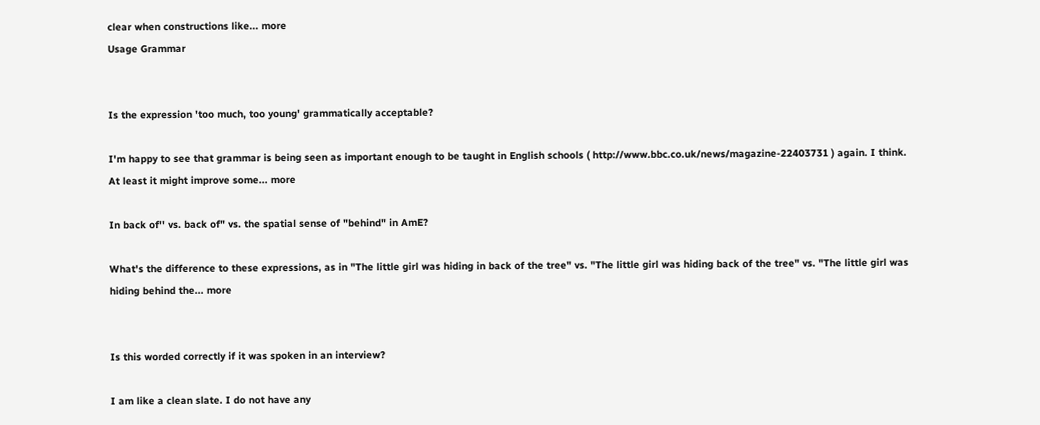clear when constructions like... more
Usage Grammar


Is the expression 'too much, too young' grammatically acceptable?

I'm happy to see that grammar is being seen as important enough to be taught in English schools ( http://www.bbc.co.uk/news/magazine-22403731 ) again. I think. At least it might improve some... more

In back of'' vs. back of" vs. the spatial sense of "behind" in AmE?

What's the difference to these expressions, as in "The little girl was hiding in back of the tree" vs. "The little girl was hiding back of the tree" vs. "The little girl was hiding behind the... more


Is this worded correctly if it was spoken in an interview?

I am like a clean slate. I do not have any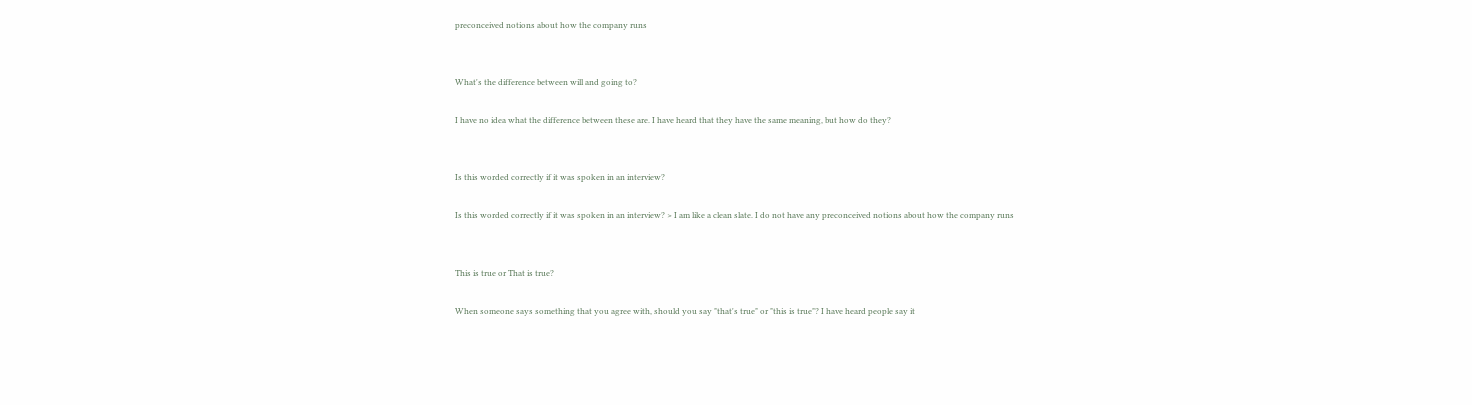preconceived notions about how the company runs


What's the difference between will and going to?

I have no idea what the difference between these are. I have heard that they have the same meaning, but how do they?


Is this worded correctly if it was spoken in an interview?

Is this worded correctly if it was spoken in an interview? > I am like a clean slate. I do not have any preconceived notions about how the company runs


This is true or That is true?

When someone says something that you agree with, should you say "that's true" or "this is true"? I have heard people say it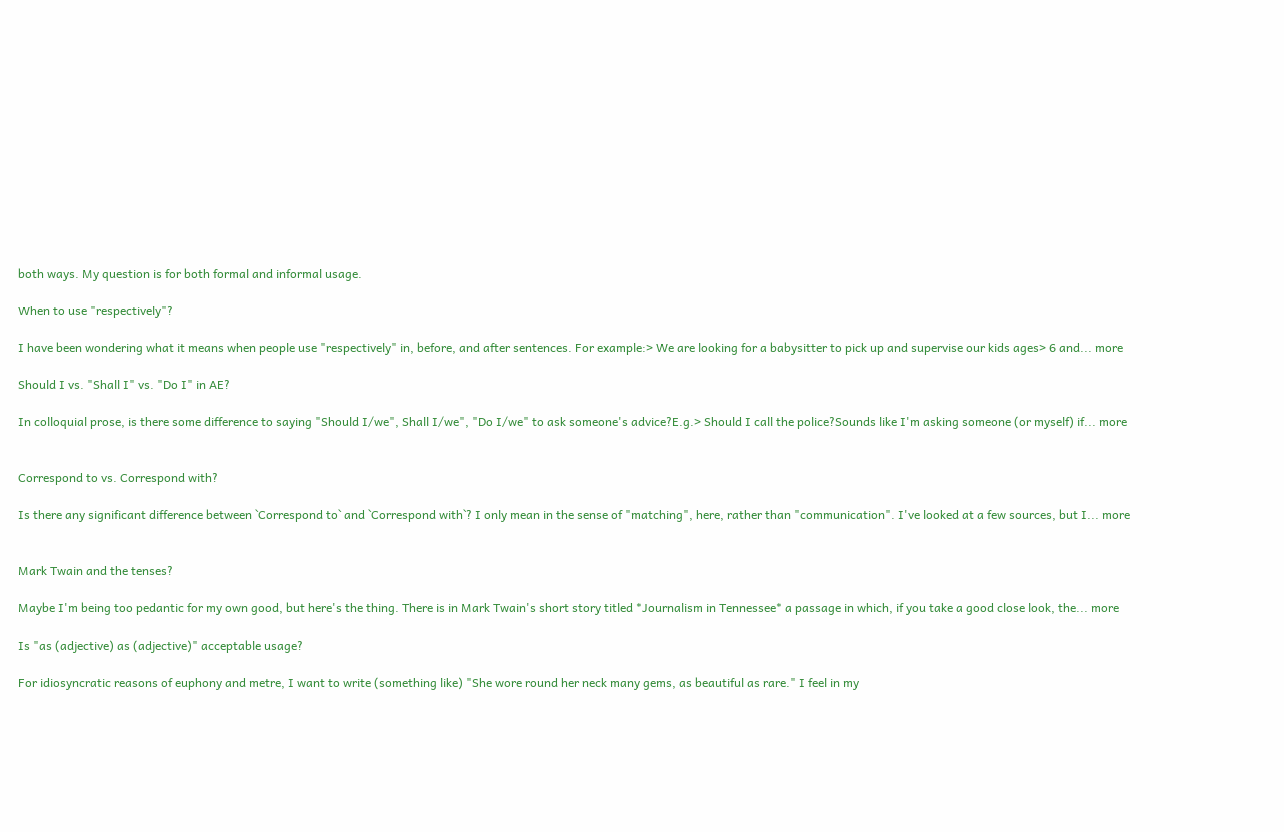both ways. My question is for both formal and informal usage.

When to use "respectively"?

I have been wondering what it means when people use "respectively" in, before, and after sentences. For example:> We are looking for a babysitter to pick up and supervise our kids ages> 6 and... more

Should I vs. "Shall I" vs. "Do I" in AE?

In colloquial prose, is there some difference to saying "Should I/we", Shall I/we", "Do I/we" to ask someone's advice?E.g.> Should I call the police?Sounds like I'm asking someone (or myself) if... more


Correspond to vs. Correspond with?

Is there any significant difference between `Correspond to` and `Correspond with`? I only mean in the sense of "matching", here, rather than "communication". I've looked at a few sources, but I... more


Mark Twain and the tenses?

Maybe I'm being too pedantic for my own good, but here's the thing. There is in Mark Twain's short story titled *Journalism in Tennessee* a passage in which, if you take a good close look, the... more

Is "as (adjective) as (adjective)" acceptable usage?

For idiosyncratic reasons of euphony and metre, I want to write (something like) "She wore round her neck many gems, as beautiful as rare." I feel in my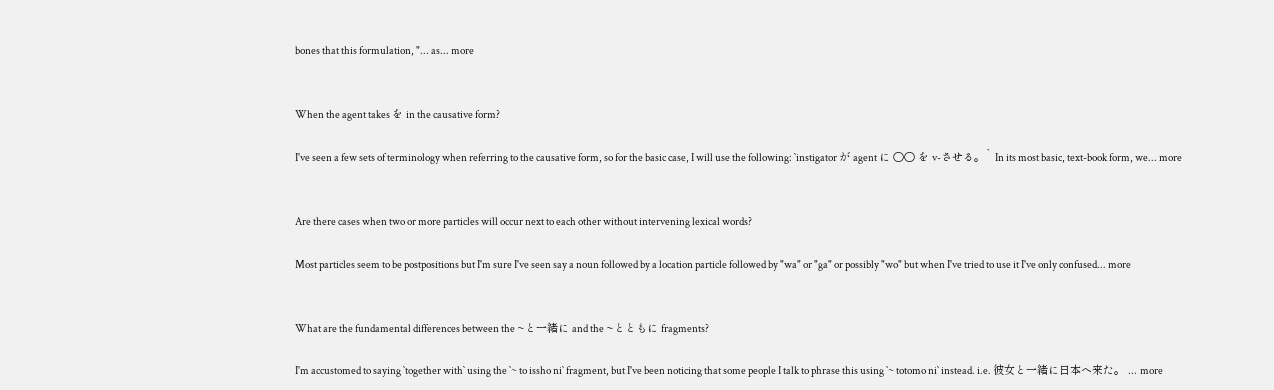bones that this formulation, "... as... more


When the agent takes を in the causative form?

I've seen a few sets of terminology when referring to the causative form, so for the basic case, I will use the following: `instigator が agent に 〇〇 を v-させる。` In its most basic, text-book form, we... more


Are there cases when two or more particles will occur next to each other without intervening lexical words?

Most particles seem to be postpositions but I'm sure I've seen say a noun followed by a location particle followed by "wa" or "ga" or possibly "wo" but when I've tried to use it I've only confused... more


What are the fundamental differences between the ~と一緒に and the ~とともに fragments?

I'm accustomed to saying `together with` using the `~ to issho ni` fragment, but I've been noticing that some people I talk to phrase this using `~ totomo ni` instead. i.e. 彼女と一緒に日本へ来た。 ... more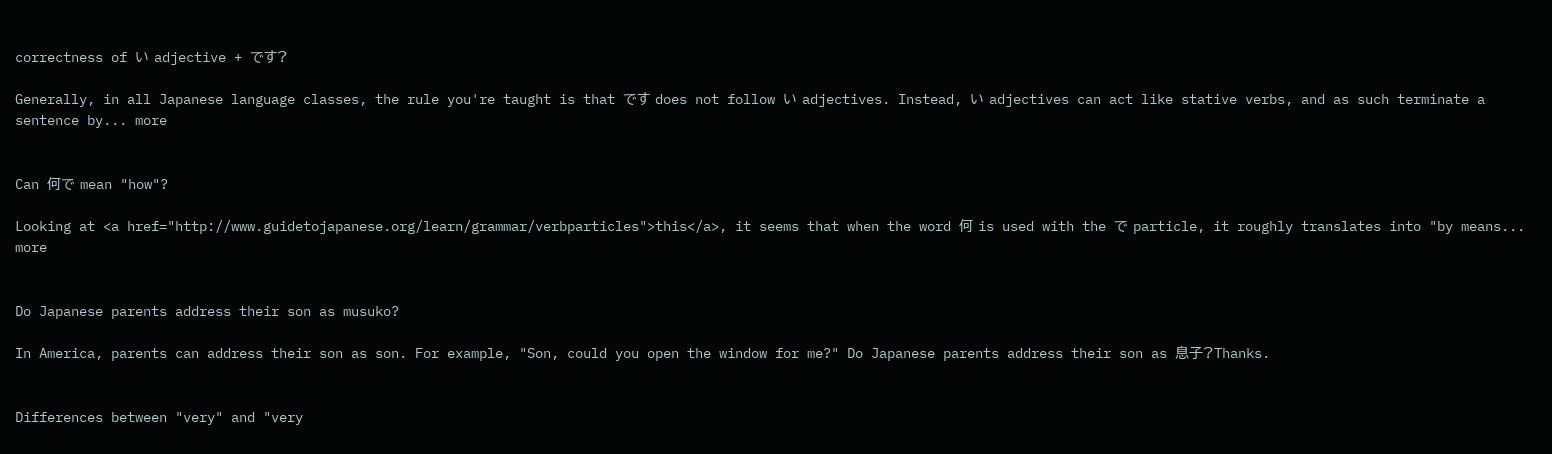correctness of い adjective + です?

Generally, in all Japanese language classes, the rule you're taught is that です does not follow い adjectives. Instead, い adjectives can act like stative verbs, and as such terminate a sentence by... more


Can 何で mean "how"?

Looking at <a href="http://www.guidetojapanese.org/learn/grammar/verbparticles">this</a>, it seems that when the word 何 is used with the で particle, it roughly translates into "by means... more


Do Japanese parents address their son as musuko?

In America, parents can address their son as son. For example, "Son, could you open the window for me?" Do Japanese parents address their son as 息子?Thanks.


Differences between "very" and "very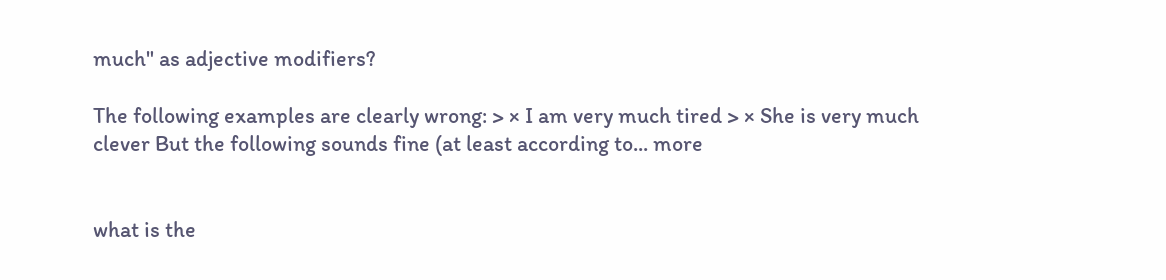much" as adjective modifiers?

The following examples are clearly wrong: > × I am very much tired > × She is very much clever But the following sounds fine (at least according to... more


what is the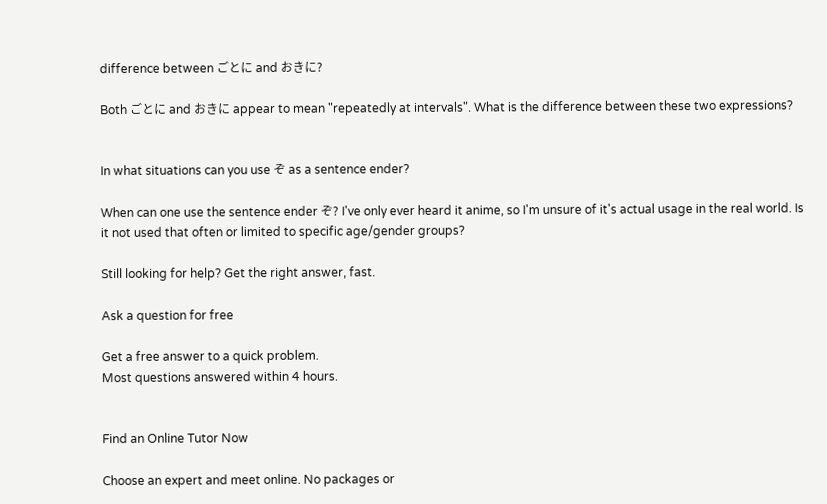difference between ごとに and おきに?

Both ごとに and おきに appear to mean "repeatedly at intervals". What is the difference between these two expressions?


In what situations can you use ぞ as a sentence ender?

When can one use the sentence ender ぞ? I've only ever heard it anime, so I'm unsure of it's actual usage in the real world. Is it not used that often or limited to specific age/gender groups?

Still looking for help? Get the right answer, fast.

Ask a question for free

Get a free answer to a quick problem.
Most questions answered within 4 hours.


Find an Online Tutor Now

Choose an expert and meet online. No packages or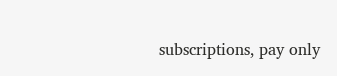subscriptions, pay only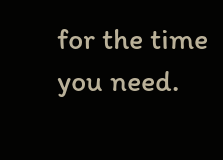for the time you need.